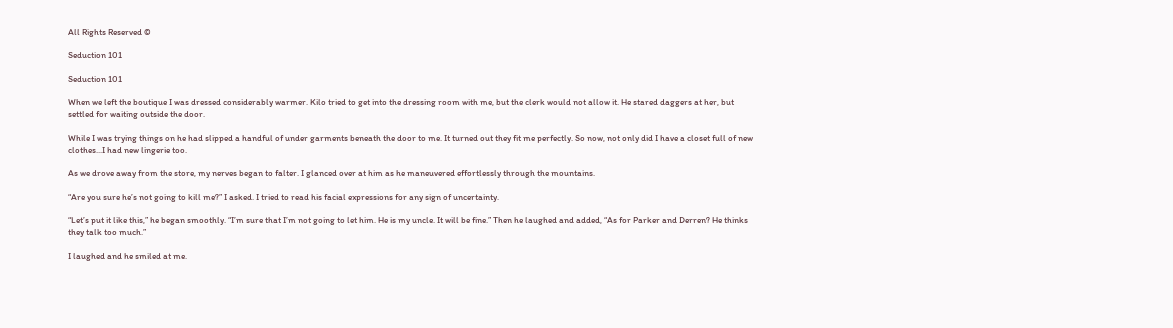All Rights Reserved ©

Seduction 101

Seduction 101

When we left the boutique I was dressed considerably warmer. Kilo tried to get into the dressing room with me, but the clerk would not allow it. He stared daggers at her, but settled for waiting outside the door.

While I was trying things on he had slipped a handful of under garments beneath the door to me. It turned out they fit me perfectly. So now, not only did I have a closet full of new clothes...I had new lingerie too.

As we drove away from the store, my nerves began to falter. I glanced over at him as he maneuvered effortlessly through the mountains.

“Are you sure he’s not going to kill me?” I asked. I tried to read his facial expressions for any sign of uncertainty.

“Let’s put it like this,” he began smoothly. “I’m sure that I’m not going to let him. He is my uncle. It will be fine.” Then he laughed and added, “As for Parker and Derren? He thinks they talk too much.”

I laughed and he smiled at me.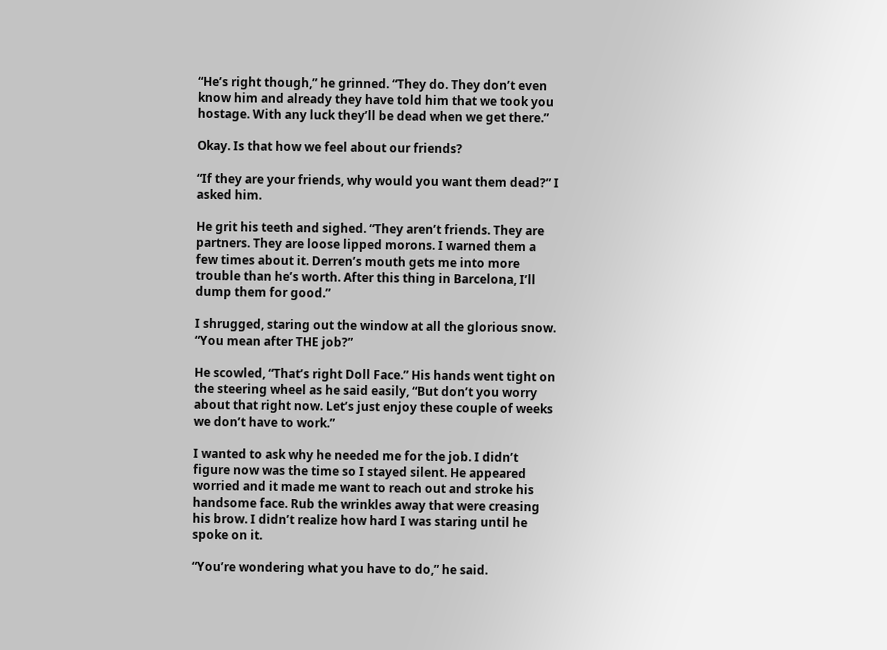“He’s right though,” he grinned. “They do. They don’t even know him and already they have told him that we took you hostage. With any luck they’ll be dead when we get there.”

Okay. Is that how we feel about our friends?

“If they are your friends, why would you want them dead?” I asked him.

He grit his teeth and sighed. “They aren’t friends. They are partners. They are loose lipped morons. I warned them a few times about it. Derren’s mouth gets me into more trouble than he’s worth. After this thing in Barcelona, I’ll dump them for good.”

I shrugged, staring out the window at all the glorious snow. “You mean after THE job?”

He scowled, “That’s right Doll Face.” His hands went tight on the steering wheel as he said easily, “But don’t you worry about that right now. Let’s just enjoy these couple of weeks we don’t have to work.”

I wanted to ask why he needed me for the job. I didn’t figure now was the time so I stayed silent. He appeared worried and it made me want to reach out and stroke his handsome face. Rub the wrinkles away that were creasing his brow. I didn’t realize how hard I was staring until he spoke on it.

“You’re wondering what you have to do,” he said.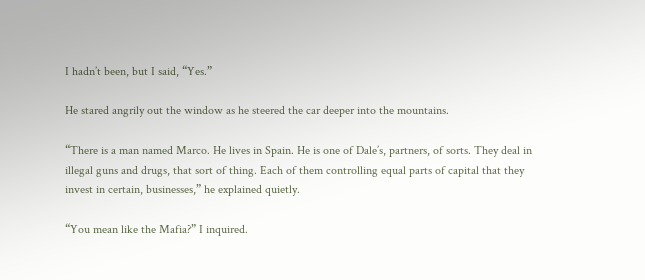I hadn’t been, but I said, “Yes.”

He stared angrily out the window as he steered the car deeper into the mountains.

“There is a man named Marco. He lives in Spain. He is one of Dale’s, partners, of sorts. They deal in illegal guns and drugs, that sort of thing. Each of them controlling equal parts of capital that they invest in certain, businesses,” he explained quietly.

“You mean like the Mafia?” I inquired.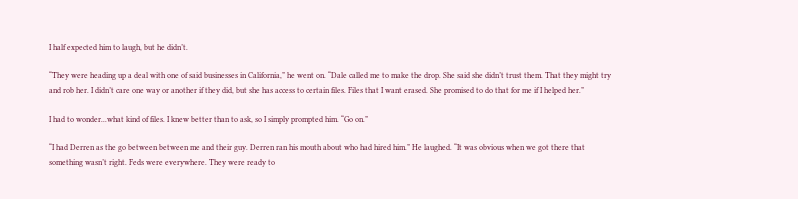I half expected him to laugh, but he didn’t.

“They were heading up a deal with one of said businesses in California,” he went on. “Dale called me to make the drop. She said she didn’t trust them. That they might try and rob her. I didn’t care one way or another if they did, but she has access to certain files. Files that I want erased. She promised to do that for me if I helped her.”

I had to wonder...what kind of files. I knew better than to ask, so I simply prompted him. “Go on.”

“I had Derren as the go between between me and their guy. Derren ran his mouth about who had hired him.” He laughed. “It was obvious when we got there that something wasn’t right. Feds were everywhere. They were ready to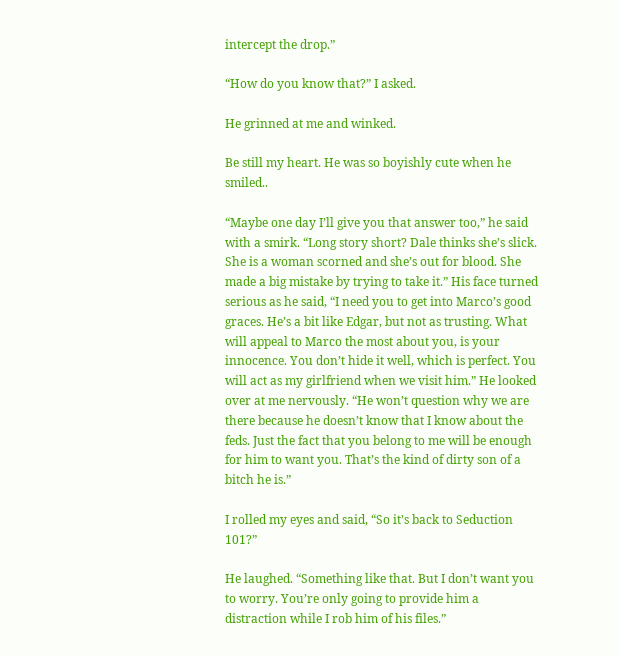intercept the drop.”

“How do you know that?” I asked.

He grinned at me and winked.

Be still my heart. He was so boyishly cute when he smiled..

“Maybe one day I’ll give you that answer too,” he said with a smirk. “Long story short? Dale thinks she’s slick. She is a woman scorned and she’s out for blood. She made a big mistake by trying to take it.” His face turned serious as he said, “I need you to get into Marco’s good graces. He’s a bit like Edgar, but not as trusting. What will appeal to Marco the most about you, is your innocence. You don’t hide it well, which is perfect. You will act as my girlfriend when we visit him.” He looked over at me nervously. “He won’t question why we are there because he doesn’t know that I know about the feds. Just the fact that you belong to me will be enough for him to want you. That’s the kind of dirty son of a bitch he is.”

I rolled my eyes and said, “So it’s back to Seduction 101?”

He laughed. “Something like that. But I don’t want you to worry. You’re only going to provide him a distraction while I rob him of his files.”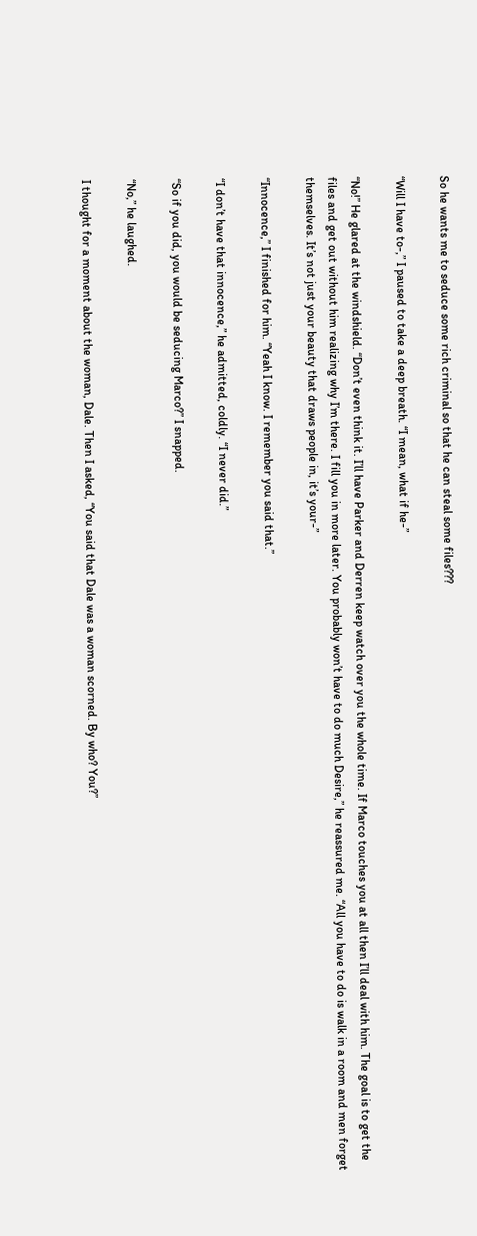So he wants me to seduce some rich criminal so that he can steal some files???

“Will I have to-,” I paused to take a deep breath. “I mean, what if he-”

“No!” He glared at the windshield. “Don’t even think it. I’ll have Parker and Derren keep watch over you the whole time. If Marco touches you at all then I’ll deal with him. The goal is to get the files and get out without him realizing why I’m there. I fill you in more later. You probably won’t have to do much Desire,” he reassured me. “All you have to do is walk in a room and men forget themselves. It’s not just your beauty that draws people in, it’s your-”

“Innocence,” I finished for him. “Yeah I know. I remember you said that.”

“I don’t have that innocence,” he admitted, coldly. “I never did.”

“So if you did, you would be seducing Marco?” I snapped.

“No,” he laughed.

I thought for a moment about the woman, Dale. Then I asked, “You said that Dale was a woman scorned. By who? You?”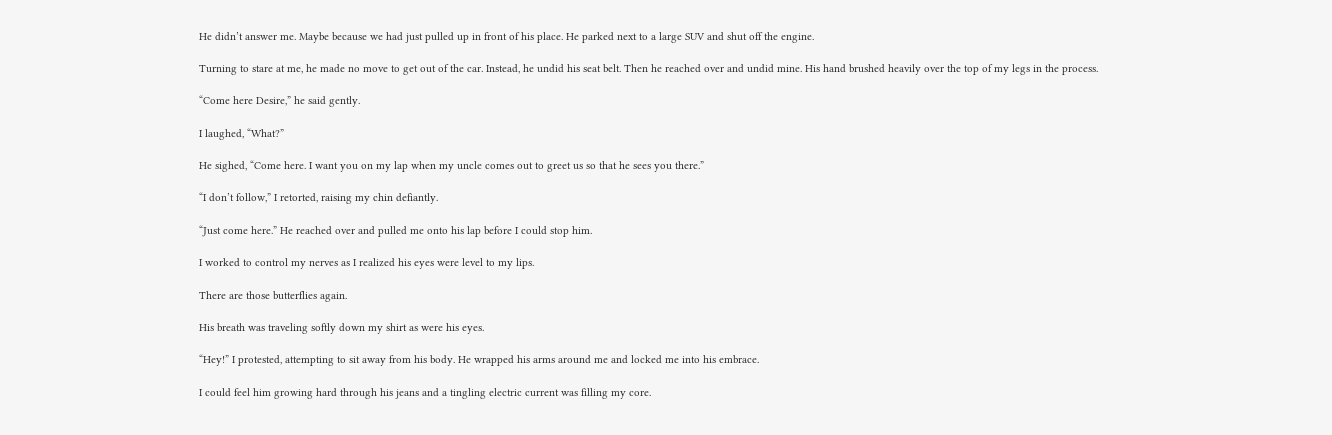He didn’t answer me. Maybe because we had just pulled up in front of his place. He parked next to a large SUV and shut off the engine.

Turning to stare at me, he made no move to get out of the car. Instead, he undid his seat belt. Then he reached over and undid mine. His hand brushed heavily over the top of my legs in the process.

“Come here Desire,” he said gently.

I laughed, “What?”

He sighed, “Come here. I want you on my lap when my uncle comes out to greet us so that he sees you there.”

“I don’t follow,” I retorted, raising my chin defiantly.

“Just come here.” He reached over and pulled me onto his lap before I could stop him.

I worked to control my nerves as I realized his eyes were level to my lips.

There are those butterflies again.

His breath was traveling softly down my shirt as were his eyes.

“Hey!” I protested, attempting to sit away from his body. He wrapped his arms around me and locked me into his embrace.

I could feel him growing hard through his jeans and a tingling electric current was filling my core.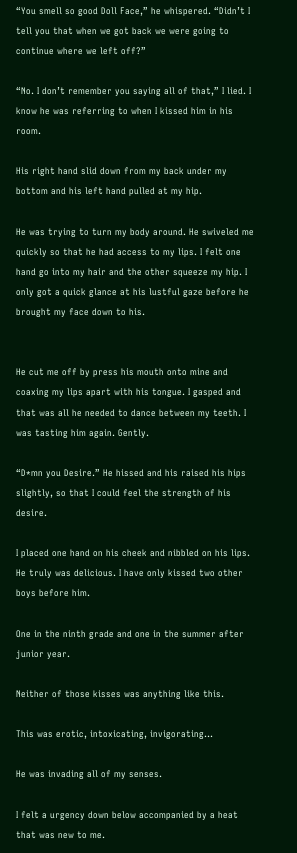“You smell so good Doll Face,” he whispered. “Didn’t I tell you that when we got back we were going to continue where we left off?”

“No. I don’t remember you saying all of that,” I lied. I know he was referring to when I kissed him in his room.

His right hand slid down from my back under my bottom and his left hand pulled at my hip.

He was trying to turn my body around. He swiveled me quickly so that he had access to my lips. I felt one hand go into my hair and the other squeeze my hip. I only got a quick glance at his lustful gaze before he brought my face down to his.


He cut me off by press his mouth onto mine and coaxing my lips apart with his tongue. I gasped and that was all he needed to dance between my teeth. I was tasting him again. Gently.

“D*mn you Desire.” He hissed and his raised his hips slightly, so that I could feel the strength of his desire.

I placed one hand on his cheek and nibbled on his lips. He truly was delicious. I have only kissed two other boys before him.

One in the ninth grade and one in the summer after junior year.

Neither of those kisses was anything like this.

This was erotic, intoxicating, invigorating...

He was invading all of my senses.

I felt a urgency down below accompanied by a heat that was new to me.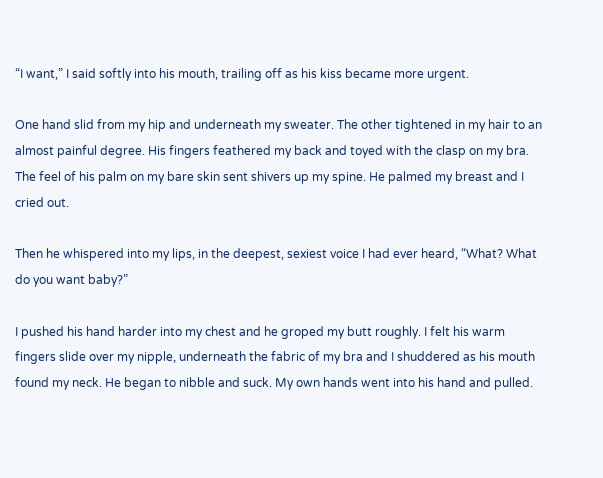“I want,” I said softly into his mouth, trailing off as his kiss became more urgent.

One hand slid from my hip and underneath my sweater. The other tightened in my hair to an almost painful degree. His fingers feathered my back and toyed with the clasp on my bra. The feel of his palm on my bare skin sent shivers up my spine. He palmed my breast and I cried out.

Then he whispered into my lips, in the deepest, sexiest voice I had ever heard, “What? What do you want baby?”

I pushed his hand harder into my chest and he groped my butt roughly. I felt his warm fingers slide over my nipple, underneath the fabric of my bra and I shuddered as his mouth found my neck. He began to nibble and suck. My own hands went into his hand and pulled.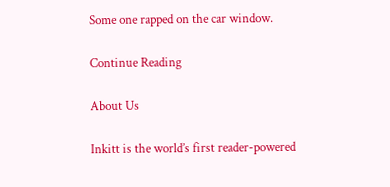Some one rapped on the car window.

Continue Reading

About Us

Inkitt is the world’s first reader-powered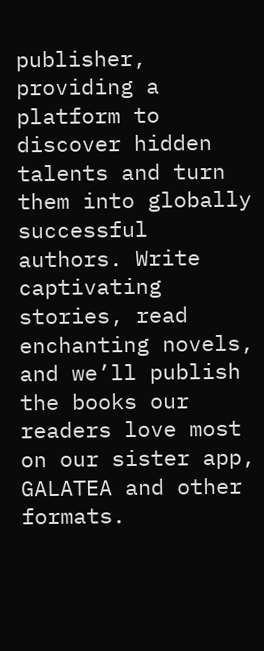publisher, providing a platform to discover hidden talents and turn them into globally successful authors. Write captivating stories, read enchanting novels, and we’ll publish the books our readers love most on our sister app, GALATEA and other formats.